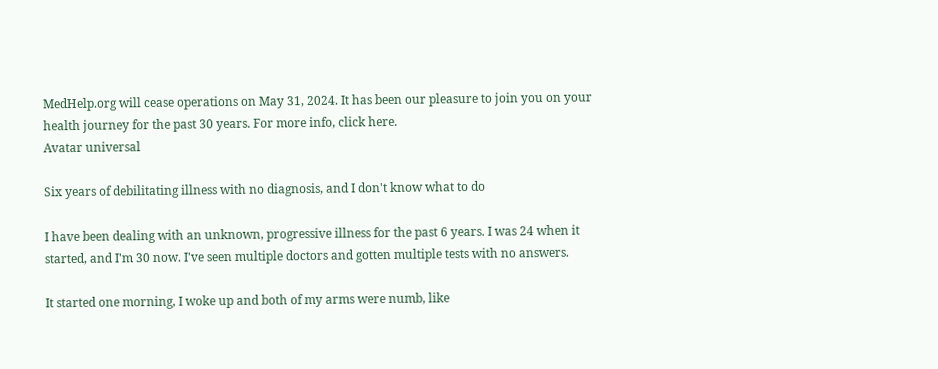MedHelp.org will cease operations on May 31, 2024. It has been our pleasure to join you on your health journey for the past 30 years. For more info, click here.
Avatar universal

Six years of debilitating illness with no diagnosis, and I don't know what to do

I have been dealing with an unknown, progressive illness for the past 6 years. I was 24 when it started, and I'm 30 now. I've seen multiple doctors and gotten multiple tests with no answers.

It started one morning, I woke up and both of my arms were numb, like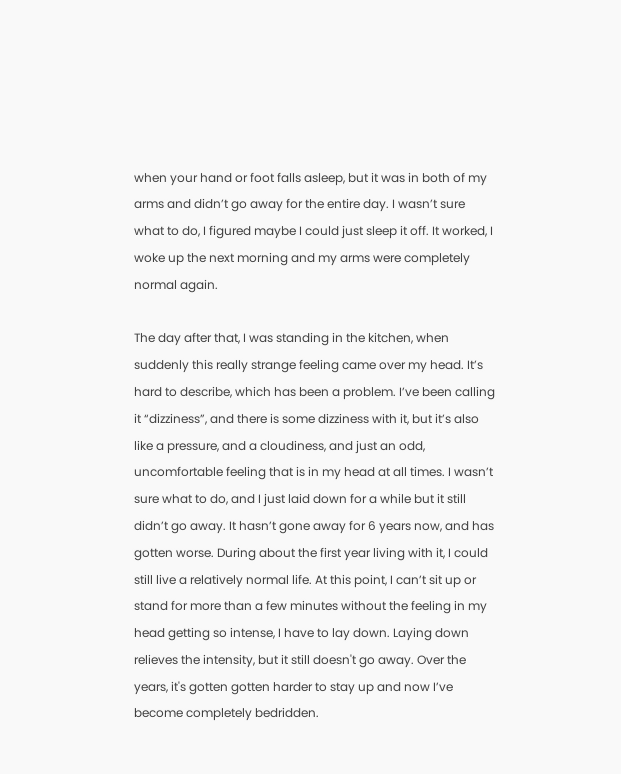when your hand or foot falls asleep, but it was in both of my arms and didn’t go away for the entire day. I wasn’t sure what to do, I figured maybe I could just sleep it off. It worked, I woke up the next morning and my arms were completely normal again.

The day after that, I was standing in the kitchen, when suddenly this really strange feeling came over my head. It’s hard to describe, which has been a problem. I’ve been calling it “dizziness”, and there is some dizziness with it, but it’s also like a pressure, and a cloudiness, and just an odd, uncomfortable feeling that is in my head at all times. I wasn’t sure what to do, and I just laid down for a while but it still didn’t go away. It hasn’t gone away for 6 years now, and has gotten worse. During about the first year living with it, I could still live a relatively normal life. At this point, I can’t sit up or stand for more than a few minutes without the feeling in my head getting so intense, I have to lay down. Laying down relieves the intensity, but it still doesn't go away. Over the years, it's gotten gotten harder to stay up and now I’ve become completely bedridden.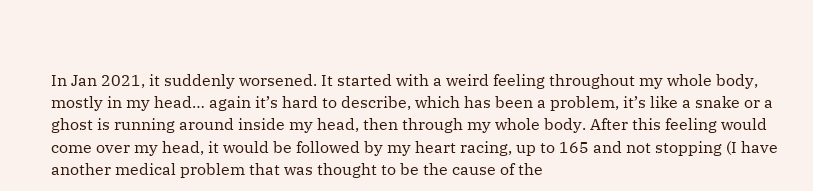In Jan 2021, it suddenly worsened. It started with a weird feeling throughout my whole body, mostly in my head… again it’s hard to describe, which has been a problem, it’s like a snake or a ghost is running around inside my head, then through my whole body. After this feeling would come over my head, it would be followed by my heart racing, up to 165 and not stopping (I have another medical problem that was thought to be the cause of the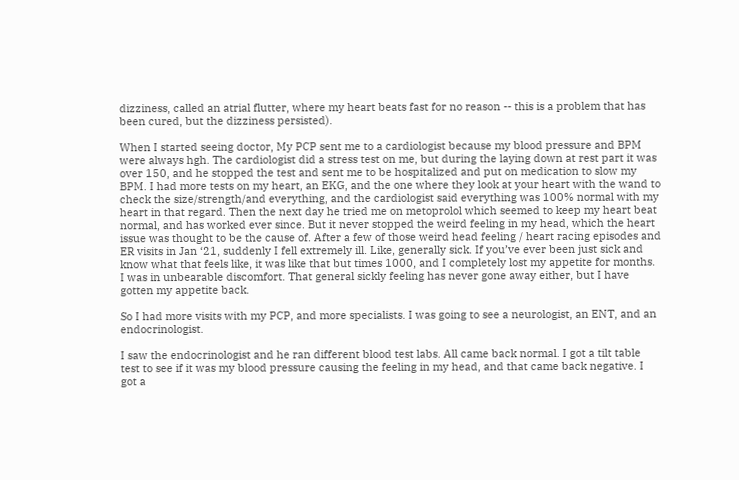dizziness, called an atrial flutter, where my heart beats fast for no reason -- this is a problem that has been cured, but the dizziness persisted).

When I started seeing doctor, My PCP sent me to a cardiologist because my blood pressure and BPM were always hgh. The cardiologist did a stress test on me, but during the laying down at rest part it was over 150, and he stopped the test and sent me to be hospitalized and put on medication to slow my BPM. I had more tests on my heart, an EKG, and the one where they look at your heart with the wand to check the size/strength/and everything, and the cardiologist said everything was 100% normal with my heart in that regard. Then the next day he tried me on metoprolol which seemed to keep my heart beat normal, and has worked ever since. But it never stopped the weird feeling in my head, which the heart issue was thought to be the cause of. After a few of those weird head feeling / heart racing episodes and ER visits in Jan ‘21, suddenly I fell extremely ill. Like, generally sick. If you’ve ever been just sick and know what that feels like, it was like that but times 1000, and I completely lost my appetite for months. I was in unbearable discomfort. That general sickly feeling has never gone away either, but I have gotten my appetite back.

So I had more visits with my PCP, and more specialists. I was going to see a neurologist, an ENT, and an endocrinologist.

I saw the endocrinologist and he ran different blood test labs. All came back normal. I got a tilt table test to see if it was my blood pressure causing the feeling in my head, and that came back negative. I got a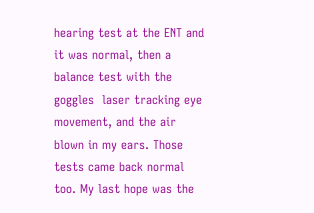hearing test at the ENT and it was normal, then a balance test with the goggles  laser tracking eye movement, and the air blown in my ears. Those tests came back normal too. My last hope was the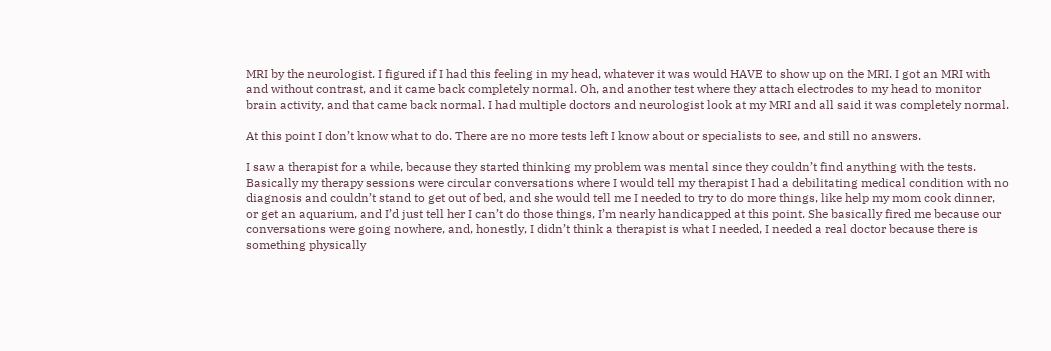MRI by the neurologist. I figured if I had this feeling in my head, whatever it was would HAVE to show up on the MRI. I got an MRI with and without contrast, and it came back completely normal. Oh, and another test where they attach electrodes to my head to monitor brain activity, and that came back normal. I had multiple doctors and neurologist look at my MRI and all said it was completely normal.

At this point I don’t know what to do. There are no more tests left I know about or specialists to see, and still no answers.

I saw a therapist for a while, because they started thinking my problem was mental since they couldn’t find anything with the tests. Basically my therapy sessions were circular conversations where I would tell my therapist I had a debilitating medical condition with no diagnosis and couldn’t stand to get out of bed, and she would tell me I needed to try to do more things, like help my mom cook dinner, or get an aquarium, and I’d just tell her I can’t do those things, I’m nearly handicapped at this point. She basically fired me because our conversations were going nowhere, and, honestly, I didn’t think a therapist is what I needed, I needed a real doctor because there is something physically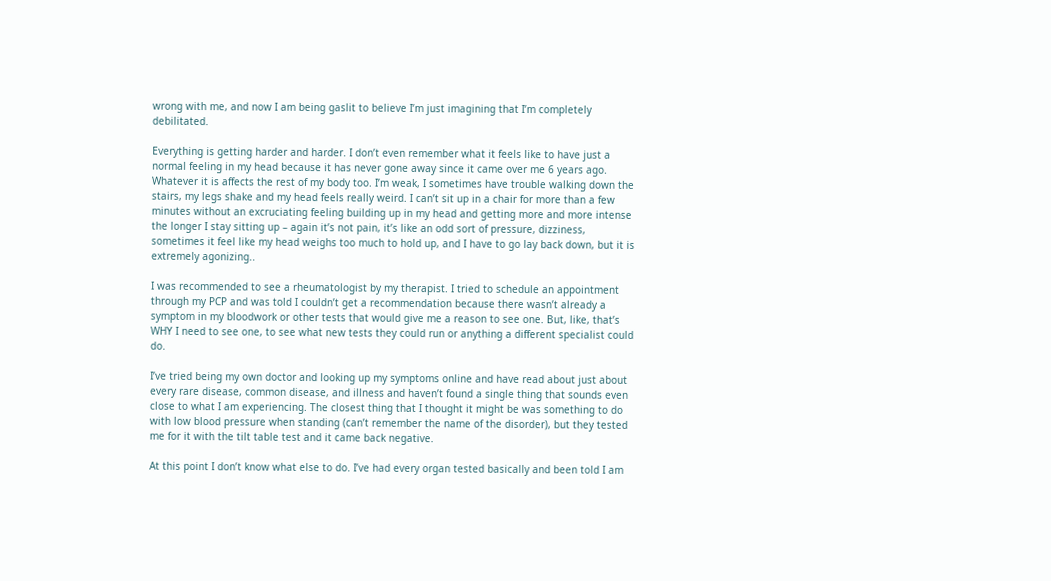wrong with me, and now I am being gaslit to believe I’m just imagining that I’m completely debilitated.

Everything is getting harder and harder. I don’t even remember what it feels like to have just a normal feeling in my head because it has never gone away since it came over me 6 years ago. Whatever it is affects the rest of my body too. I’m weak, I sometimes have trouble walking down the stairs, my legs shake and my head feels really weird. I can’t sit up in a chair for more than a few minutes without an excruciating feeling building up in my head and getting more and more intense the longer I stay sitting up – again it’s not pain, it’s like an odd sort of pressure, dizziness, sometimes it feel like my head weighs too much to hold up, and I have to go lay back down, but it is extremely agonizing..

I was recommended to see a rheumatologist by my therapist. I tried to schedule an appointment through my PCP and was told I couldn’t get a recommendation because there wasn’t already a symptom in my bloodwork or other tests that would give me a reason to see one. But, like, that’s WHY I need to see one, to see what new tests they could run or anything a different specialist could do.

I’ve tried being my own doctor and looking up my symptoms online and have read about just about every rare disease, common disease, and illness and haven’t found a single thing that sounds even close to what I am experiencing. The closest thing that I thought it might be was something to do with low blood pressure when standing (can’t remember the name of the disorder), but they tested me for it with the tilt table test and it came back negative.

At this point I don’t know what else to do. I’ve had every organ tested basically and been told I am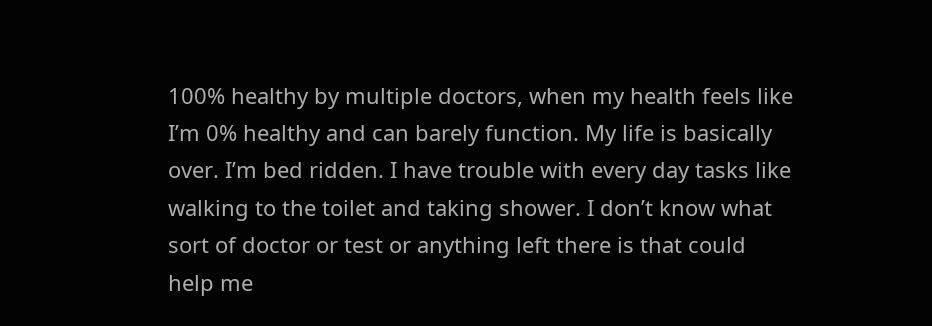100% healthy by multiple doctors, when my health feels like I’m 0% healthy and can barely function. My life is basically over. I’m bed ridden. I have trouble with every day tasks like walking to the toilet and taking shower. I don’t know what sort of doctor or test or anything left there is that could help me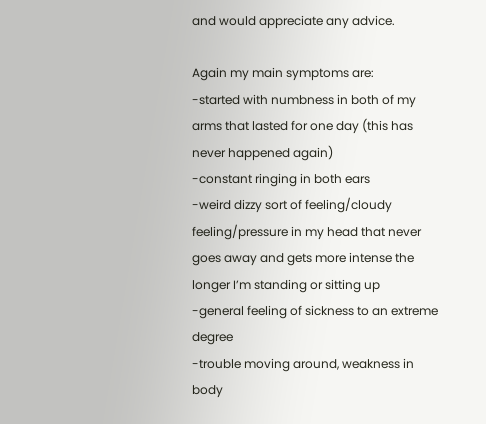and would appreciate any advice.

Again my main symptoms are:
-started with numbness in both of my arms that lasted for one day (this has never happened again)
-constant ringing in both ears
-weird dizzy sort of feeling/cloudy feeling/pressure in my head that never goes away and gets more intense the longer I’m standing or sitting up
-general feeling of sickness to an extreme degree
-trouble moving around, weakness in body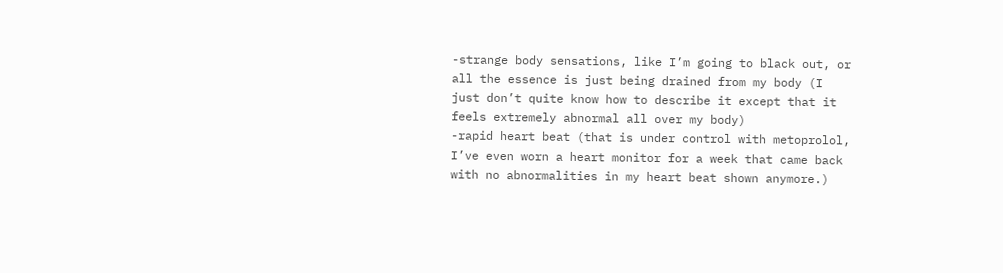-strange body sensations, like I’m going to black out, or all the essence is just being drained from my body (I just don’t quite know how to describe it except that it feels extremely abnormal all over my body)
-rapid heart beat (that is under control with metoprolol, I’ve even worn a heart monitor for a week that came back with no abnormalities in my heart beat shown anymore.)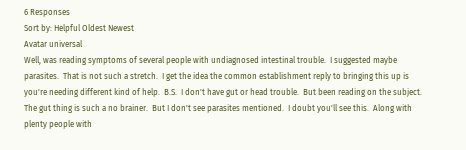6 Responses
Sort by: Helpful Oldest Newest
Avatar universal
Well, was reading symptoms of several people with undiagnosed intestinal trouble.  I suggested maybe parasites.  That is not such a stretch.  I get the idea the common establishment reply to bringing this up is you're needing different kind of help.  B.S.  I don't have gut or head trouble.  But been reading on the subject.  The gut thing is such a no brainer.  But I don't see parasites mentioned.  I doubt you'll see this.  Along with plenty people with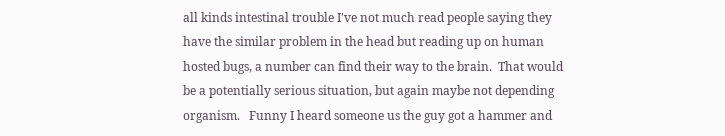all kinds intestinal trouble I've not much read people saying they have the similar problem in the head but reading up on human hosted bugs, a number can find their way to the brain.  That would be a potentially serious situation, but again maybe not depending organism.   Funny I heard someone us the guy got a hammer and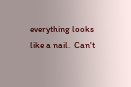everything looks like a nail.  Can't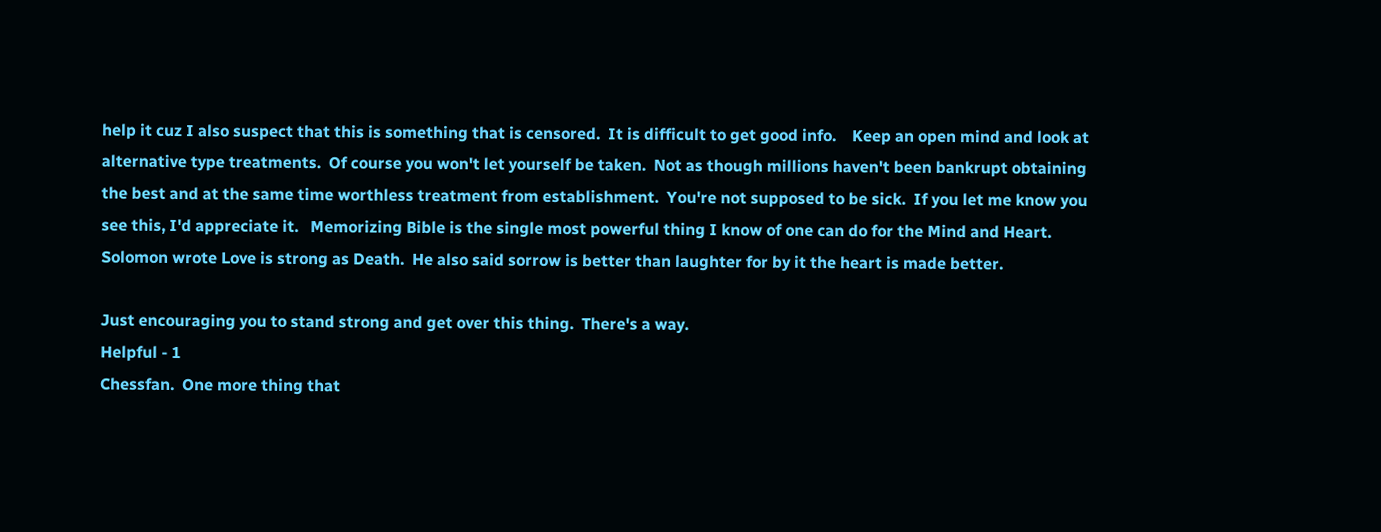help it cuz I also suspect that this is something that is censored.  It is difficult to get good info.    Keep an open mind and look at alternative type treatments.  Of course you won't let yourself be taken.  Not as though millions haven't been bankrupt obtaining the best and at the same time worthless treatment from establishment.  You're not supposed to be sick.  If you let me know you see this, I'd appreciate it.   Memorizing Bible is the single most powerful thing I know of one can do for the Mind and Heart.  Solomon wrote Love is strong as Death.  He also said sorrow is better than laughter for by it the heart is made better.

Just encouraging you to stand strong and get over this thing.  There's a way.
Helpful - 1
Chessfan.  One more thing that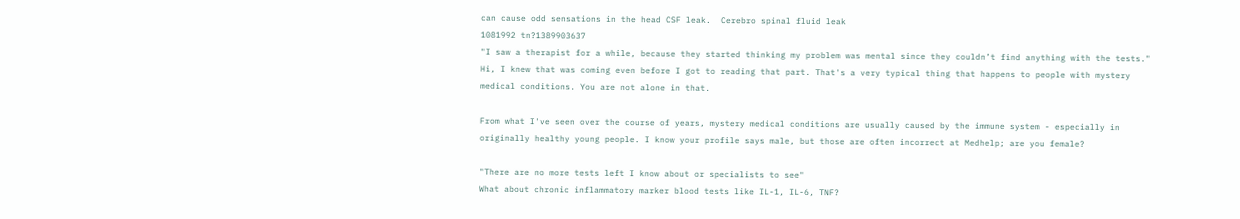can cause odd sensations in the head CSF leak.  Cerebro spinal fluid leak
1081992 tn?1389903637
"I saw a therapist for a while, because they started thinking my problem was mental since they couldn’t find anything with the tests."
Hi, I knew that was coming even before I got to reading that part. That's a very typical thing that happens to people with mystery medical conditions. You are not alone in that.

From what I've seen over the course of years, mystery medical conditions are usually caused by the immune system - especially in originally healthy young people. I know your profile says male, but those are often incorrect at Medhelp; are you female?

"There are no more tests left I know about or specialists to see"
What about chronic inflammatory marker blood tests like IL-1, IL-6, TNF?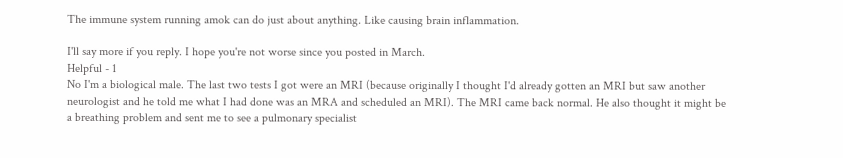The immune system running amok can do just about anything. Like causing brain inflammation.

I'll say more if you reply. I hope you're not worse since you posted in March.
Helpful - 1
No I'm a biological male. The last two tests I got were an MRI (because originally I thought I'd already gotten an MRI but saw another neurologist and he told me what I had done was an MRA and scheduled an MRI). The MRI came back normal. He also thought it might be a breathing problem and sent me to see a pulmonary specialist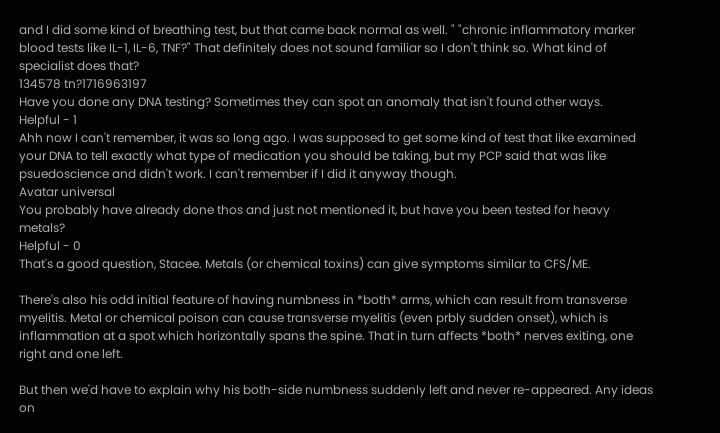and I did some kind of breathing test, but that came back normal as well. " "chronic inflammatory marker blood tests like IL-1, IL-6, TNF?" That definitely does not sound familiar so I don't think so. What kind of specialist does that?
134578 tn?1716963197
Have you done any DNA testing? Sometimes they can spot an anomaly that isn't found other ways.
Helpful - 1
Ahh now I can't remember, it was so long ago. I was supposed to get some kind of test that like examined your DNA to tell exactly what type of medication you should be taking, but my PCP said that was like psuedoscience and didn't work. I can't remember if I did it anyway though.
Avatar universal
You probably have already done thos and just not mentioned it, but have you been tested for heavy metals?
Helpful - 0
That's a good question, Stacee. Metals (or chemical toxins) can give symptoms similar to CFS/ME.

There's also his odd initial feature of having numbness in *both* arms, which can result from transverse myelitis. Metal or chemical poison can cause transverse myelitis (even prbly sudden onset), which is inflammation at a spot which horizontally spans the spine. That in turn affects *both* nerves exiting, one right and one left.

But then we'd have to explain why his both-side numbness suddenly left and never re-appeared. Any ideas on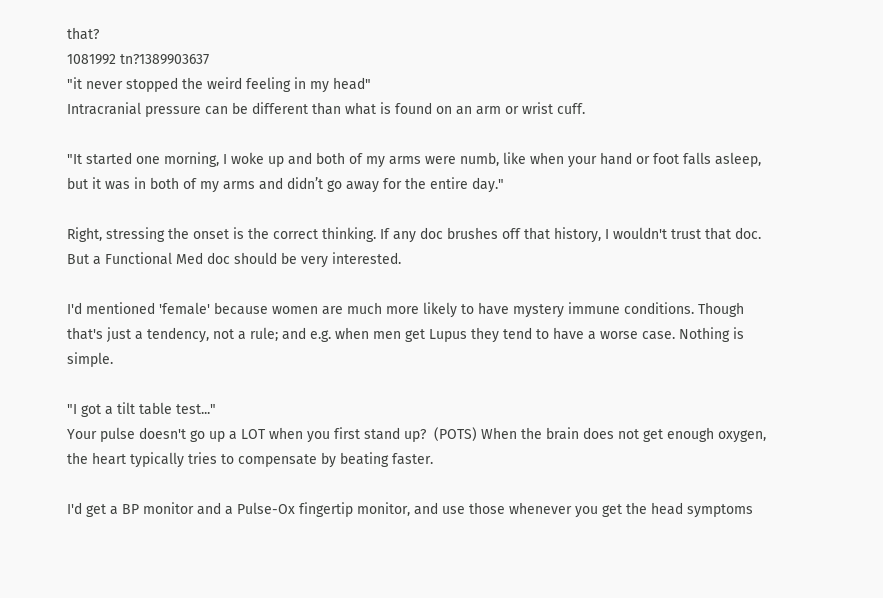that?
1081992 tn?1389903637
"it never stopped the weird feeling in my head"
Intracranial pressure can be different than what is found on an arm or wrist cuff.

"It started one morning, I woke up and both of my arms were numb, like when your hand or foot falls asleep, but it was in both of my arms and didn’t go away for the entire day."

Right, stressing the onset is the correct thinking. If any doc brushes off that history, I wouldn't trust that doc. But a Functional Med doc should be very interested.

I'd mentioned 'female' because women are much more likely to have mystery immune conditions. Though that's just a tendency, not a rule; and e.g. when men get Lupus they tend to have a worse case. Nothing is simple.

"I got a tilt table test..."
Your pulse doesn't go up a LOT when you first stand up?  (POTS) When the brain does not get enough oxygen, the heart typically tries to compensate by beating faster.

I'd get a BP monitor and a Pulse-Ox fingertip monitor, and use those whenever you get the head symptoms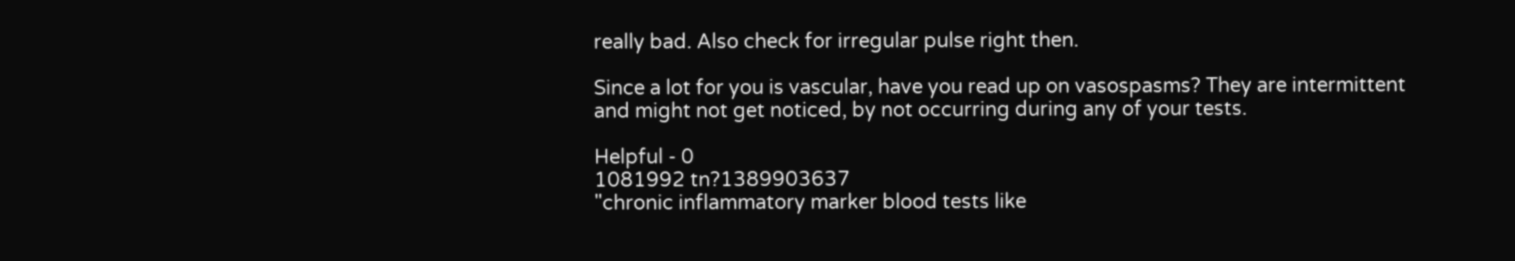really bad. Also check for irregular pulse right then.

Since a lot for you is vascular, have you read up on vasospasms? They are intermittent and might not get noticed, by not occurring during any of your tests.

Helpful - 0
1081992 tn?1389903637
"chronic inflammatory marker blood tests like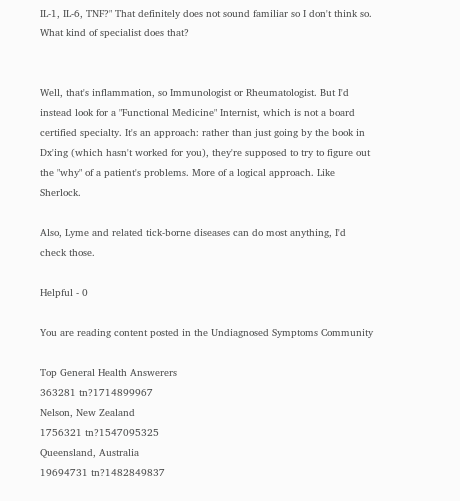IL-1, IL-6, TNF?" That definitely does not sound familiar so I don't think so. What kind of specialist does that?


Well, that's inflammation, so Immunologist or Rheumatologist. But I'd instead look for a "Functional Medicine" Internist, which is not a board certified specialty. It's an approach: rather than just going by the book in Dx'ing (which hasn't worked for you), they're supposed to try to figure out the "why" of a patient's problems. More of a logical approach. Like Sherlock.

Also, Lyme and related tick-borne diseases can do most anything, I'd check those.

Helpful - 0

You are reading content posted in the Undiagnosed Symptoms Community

Top General Health Answerers
363281 tn?1714899967
Nelson, New Zealand
1756321 tn?1547095325
Queensland, Australia
19694731 tn?1482849837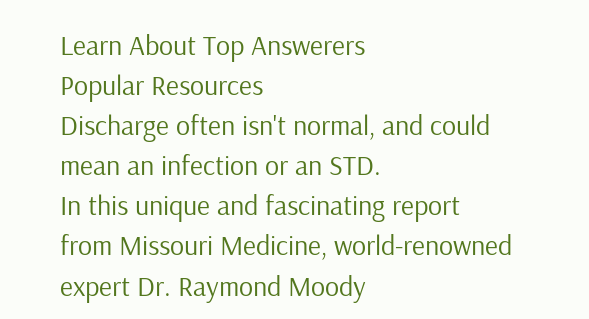Learn About Top Answerers
Popular Resources
Discharge often isn't normal, and could mean an infection or an STD.
In this unique and fascinating report from Missouri Medicine, world-renowned expert Dr. Raymond Moody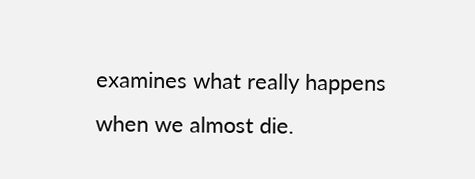examines what really happens when we almost die.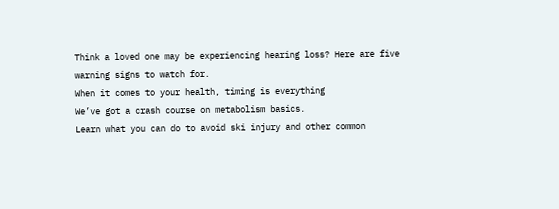Think a loved one may be experiencing hearing loss? Here are five warning signs to watch for.
When it comes to your health, timing is everything
We’ve got a crash course on metabolism basics.
Learn what you can do to avoid ski injury and other common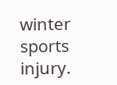winter sports injury.